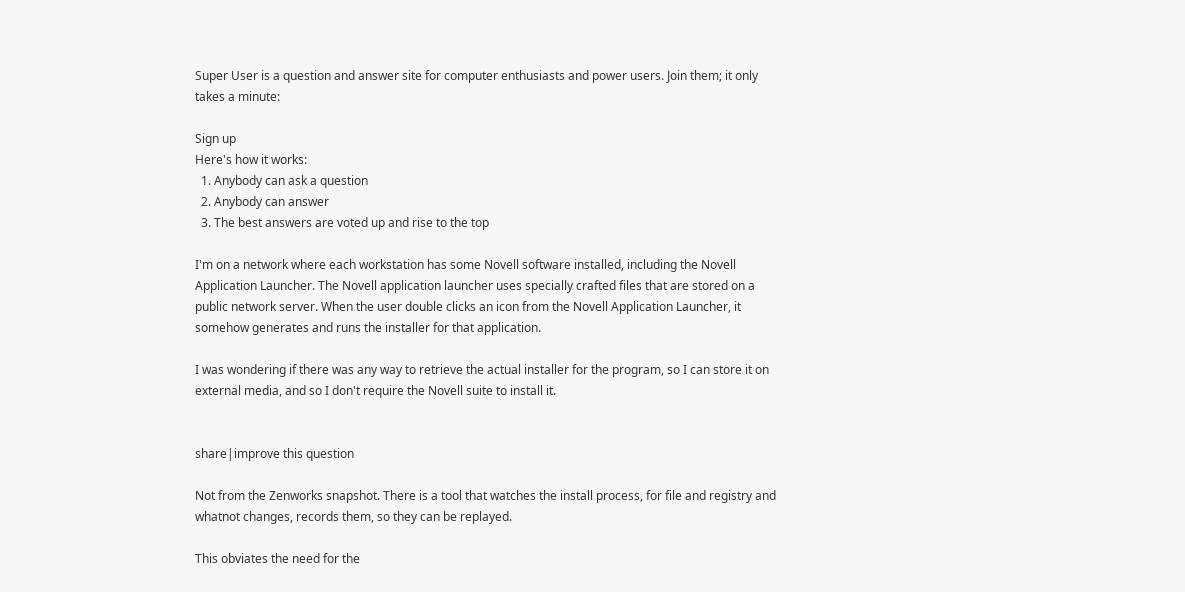Super User is a question and answer site for computer enthusiasts and power users. Join them; it only takes a minute:

Sign up
Here's how it works:
  1. Anybody can ask a question
  2. Anybody can answer
  3. The best answers are voted up and rise to the top

I'm on a network where each workstation has some Novell software installed, including the Novell Application Launcher. The Novell application launcher uses specially crafted files that are stored on a public network server. When the user double clicks an icon from the Novell Application Launcher, it somehow generates and runs the installer for that application.

I was wondering if there was any way to retrieve the actual installer for the program, so I can store it on external media, and so I don't require the Novell suite to install it.


share|improve this question

Not from the Zenworks snapshot. There is a tool that watches the install process, for file and registry and whatnot changes, records them, so they can be replayed.

This obviates the need for the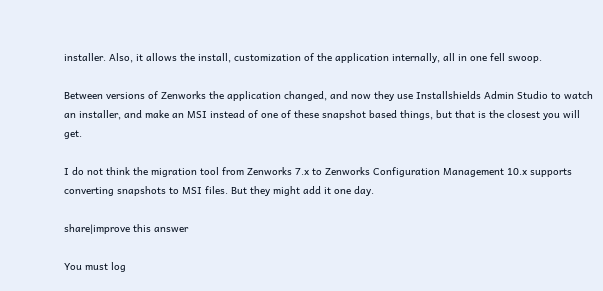installer. Also, it allows the install, customization of the application internally, all in one fell swoop.

Between versions of Zenworks the application changed, and now they use Installshields Admin Studio to watch an installer, and make an MSI instead of one of these snapshot based things, but that is the closest you will get.

I do not think the migration tool from Zenworks 7.x to Zenworks Configuration Management 10.x supports converting snapshots to MSI files. But they might add it one day.

share|improve this answer

You must log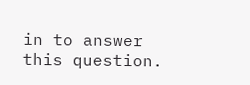in to answer this question.